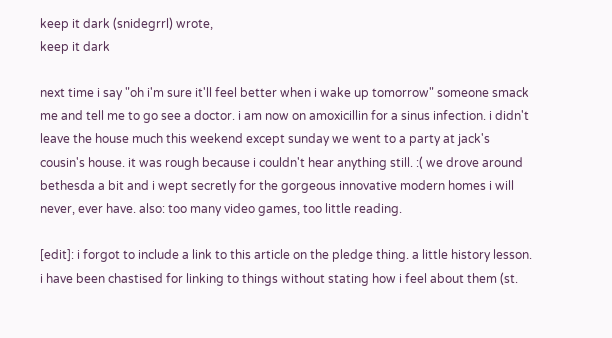keep it dark (snidegrrl) wrote,
keep it dark

next time i say "oh i'm sure it'll feel better when i wake up tomorrow" someone smack me and tell me to go see a doctor. i am now on amoxicillin for a sinus infection. i didn't leave the house much this weekend except sunday we went to a party at jack's cousin's house. it was rough because i couldn't hear anything still. :( we drove around bethesda a bit and i wept secretly for the gorgeous innovative modern homes i will never, ever have. also: too many video games, too little reading.

[edit]: i forgot to include a link to this article on the pledge thing. a little history lesson. i have been chastised for linking to things without stating how i feel about them (st.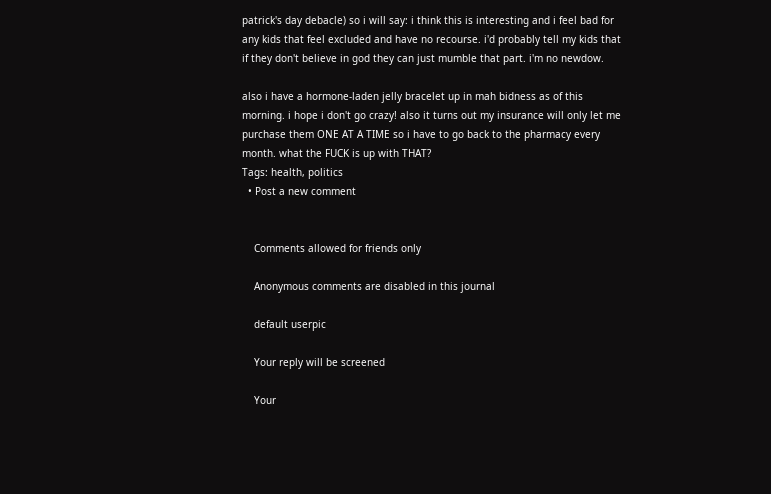patrick's day debacle) so i will say: i think this is interesting and i feel bad for any kids that feel excluded and have no recourse. i'd probably tell my kids that if they don't believe in god they can just mumble that part. i'm no newdow.

also i have a hormone-laden jelly bracelet up in mah bidness as of this morning. i hope i don't go crazy! also it turns out my insurance will only let me purchase them ONE AT A TIME so i have to go back to the pharmacy every month. what the FUCK is up with THAT?
Tags: health, politics
  • Post a new comment


    Comments allowed for friends only

    Anonymous comments are disabled in this journal

    default userpic

    Your reply will be screened

    Your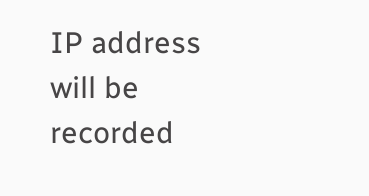IP address will be recorded